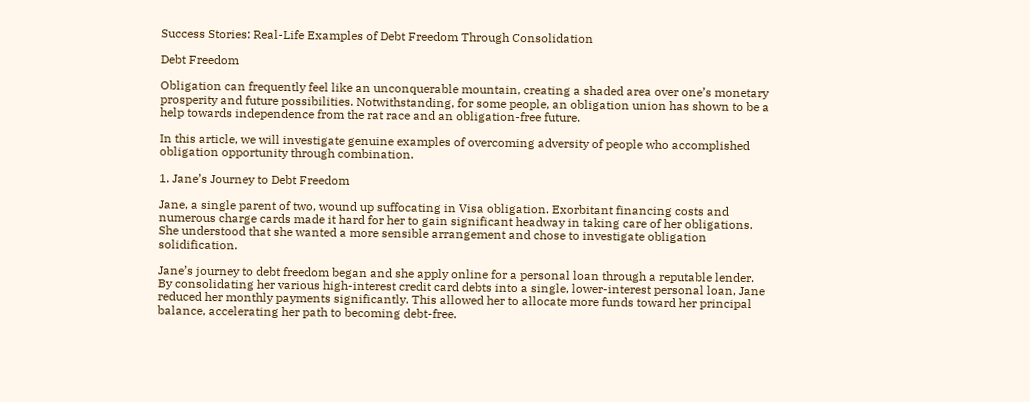Success Stories: Real-Life Examples of Debt Freedom Through Consolidation

Debt Freedom

Obligation can frequently feel like an unconquerable mountain, creating a shaded area over one’s monetary prosperity and future possibilities. Notwithstanding, for some people, an obligation union has shown to be a help towards independence from the rat race and an obligation-free future.

In this article, we will investigate genuine examples of overcoming adversity of people who accomplished obligation opportunity through combination.

1. Jane’s Journey to Debt Freedom

Jane, a single parent of two, wound up suffocating in Visa obligation. Exorbitant financing costs and numerous charge cards made it hard for her to gain significant headway in taking care of her obligations. She understood that she wanted a more sensible arrangement and chose to investigate obligation solidification.

Jane’s journey to debt freedom began and she apply online for a personal loan through a reputable lender. By consolidating her various high-interest credit card debts into a single, lower-interest personal loan, Jane reduced her monthly payments significantly. This allowed her to allocate more funds toward her principal balance, accelerating her path to becoming debt-free.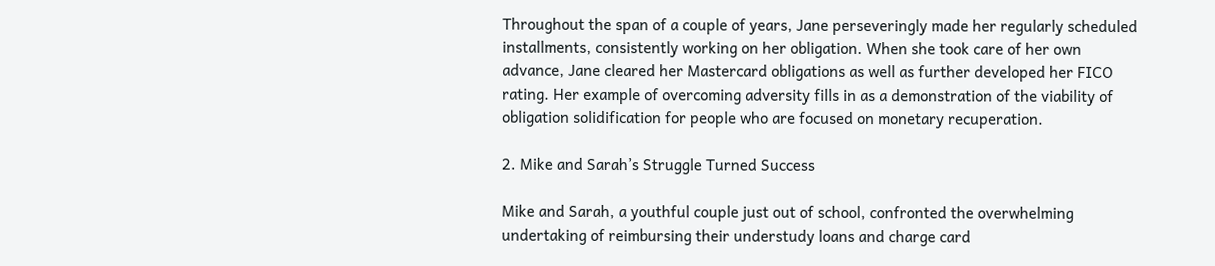Throughout the span of a couple of years, Jane perseveringly made her regularly scheduled installments, consistently working on her obligation. When she took care of her own advance, Jane cleared her Mastercard obligations as well as further developed her FICO rating. Her example of overcoming adversity fills in as a demonstration of the viability of obligation solidification for people who are focused on monetary recuperation.

2. Mike and Sarah’s Struggle Turned Success

Mike and Sarah, a youthful couple just out of school, confronted the overwhelming undertaking of reimbursing their understudy loans and charge card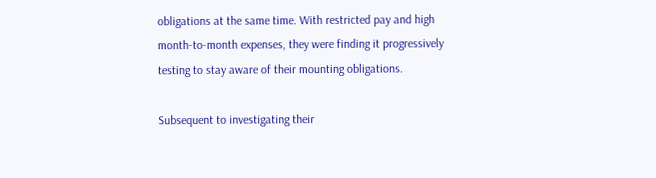obligations at the same time. With restricted pay and high month-to-month expenses, they were finding it progressively testing to stay aware of their mounting obligations.

Subsequent to investigating their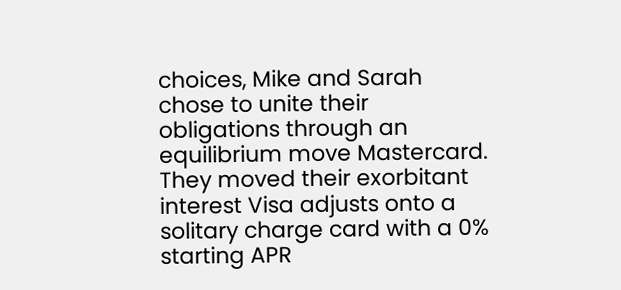choices, Mike and Sarah chose to unite their obligations through an equilibrium move Mastercard. They moved their exorbitant interest Visa adjusts onto a solitary charge card with a 0% starting APR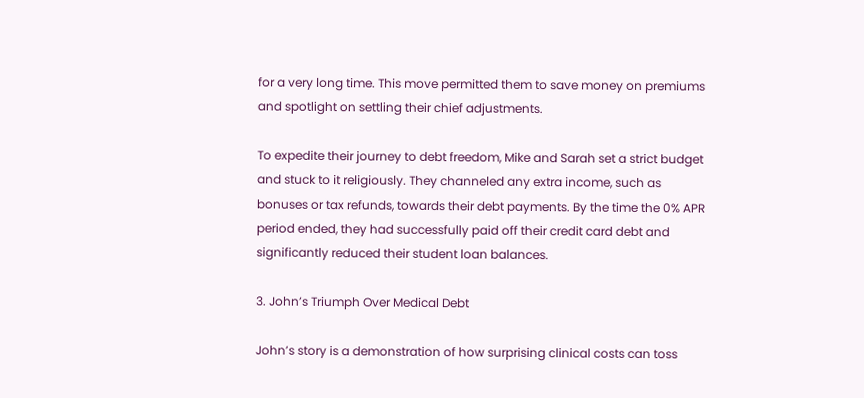for a very long time. This move permitted them to save money on premiums and spotlight on settling their chief adjustments.

To expedite their journey to debt freedom, Mike and Sarah set a strict budget and stuck to it religiously. They channeled any extra income, such as bonuses or tax refunds, towards their debt payments. By the time the 0% APR period ended, they had successfully paid off their credit card debt and significantly reduced their student loan balances.

3. John’s Triumph Over Medical Debt

John’s story is a demonstration of how surprising clinical costs can toss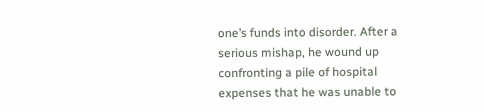one’s funds into disorder. After a serious mishap, he wound up confronting a pile of hospital expenses that he was unable to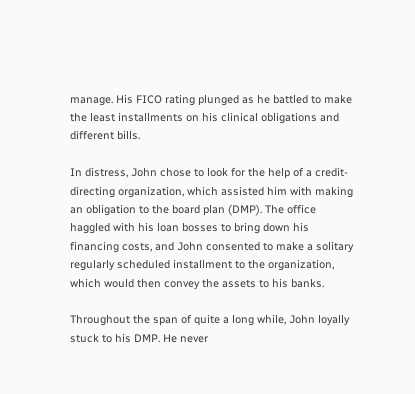manage. His FICO rating plunged as he battled to make the least installments on his clinical obligations and different bills.

In distress, John chose to look for the help of a credit-directing organization, which assisted him with making an obligation to the board plan (DMP). The office haggled with his loan bosses to bring down his financing costs, and John consented to make a solitary regularly scheduled installment to the organization, which would then convey the assets to his banks.

Throughout the span of quite a long while, John loyally stuck to his DMP. He never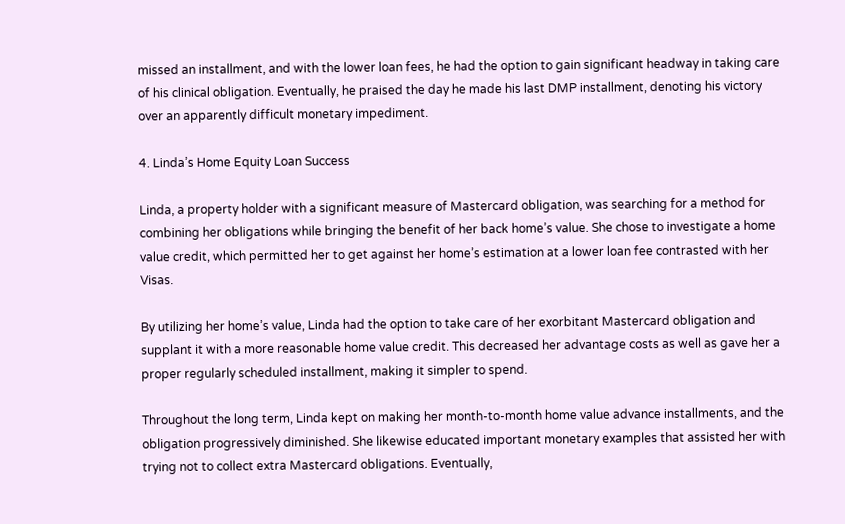missed an installment, and with the lower loan fees, he had the option to gain significant headway in taking care of his clinical obligation. Eventually, he praised the day he made his last DMP installment, denoting his victory over an apparently difficult monetary impediment.

4. Linda’s Home Equity Loan Success

Linda, a property holder with a significant measure of Mastercard obligation, was searching for a method for combining her obligations while bringing the benefit of her back home’s value. She chose to investigate a home value credit, which permitted her to get against her home’s estimation at a lower loan fee contrasted with her Visas.

By utilizing her home’s value, Linda had the option to take care of her exorbitant Mastercard obligation and supplant it with a more reasonable home value credit. This decreased her advantage costs as well as gave her a proper regularly scheduled installment, making it simpler to spend.

Throughout the long term, Linda kept on making her month-to-month home value advance installments, and the obligation progressively diminished. She likewise educated important monetary examples that assisted her with trying not to collect extra Mastercard obligations. Eventually,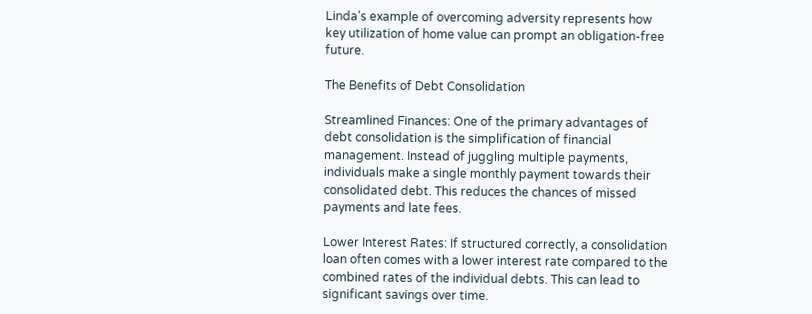Linda’s example of overcoming adversity represents how key utilization of home value can prompt an obligation-free future.

The Benefits of Debt Consolidation

Streamlined Finances: One of the primary advantages of debt consolidation is the simplification of financial management. Instead of juggling multiple payments, individuals make a single monthly payment towards their consolidated debt. This reduces the chances of missed payments and late fees.

Lower Interest Rates: If structured correctly, a consolidation loan often comes with a lower interest rate compared to the combined rates of the individual debts. This can lead to significant savings over time.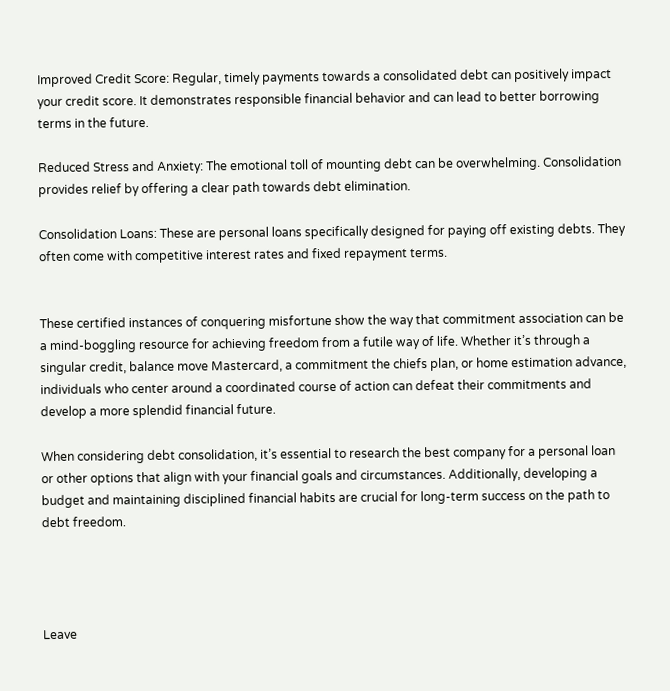Improved Credit Score: Regular, timely payments towards a consolidated debt can positively impact your credit score. It demonstrates responsible financial behavior and can lead to better borrowing terms in the future.

Reduced Stress and Anxiety: The emotional toll of mounting debt can be overwhelming. Consolidation provides relief by offering a clear path towards debt elimination.

Consolidation Loans: These are personal loans specifically designed for paying off existing debts. They often come with competitive interest rates and fixed repayment terms.


These certified instances of conquering misfortune show the way that commitment association can be a mind-boggling resource for achieving freedom from a futile way of life. Whether it’s through a singular credit, balance move Mastercard, a commitment the chiefs plan, or home estimation advance, individuals who center around a coordinated course of action can defeat their commitments and develop a more splendid financial future.

When considering debt consolidation, it’s essential to research the best company for a personal loan or other options that align with your financial goals and circumstances. Additionally, developing a budget and maintaining disciplined financial habits are crucial for long-term success on the path to debt freedom.




Leave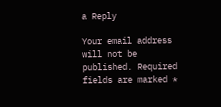a Reply

Your email address will not be published. Required fields are marked *